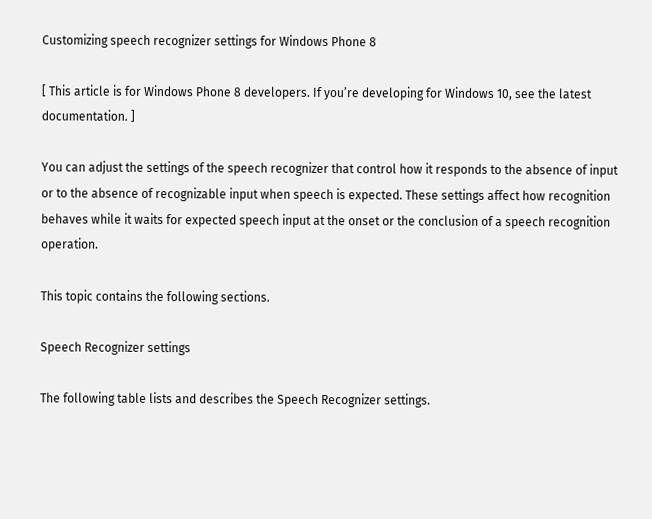Customizing speech recognizer settings for Windows Phone 8

[ This article is for Windows Phone 8 developers. If you’re developing for Windows 10, see the latest documentation. ]

You can adjust the settings of the speech recognizer that control how it responds to the absence of input or to the absence of recognizable input when speech is expected. These settings affect how recognition behaves while it waits for expected speech input at the onset or the conclusion of a speech recognition operation.

This topic contains the following sections.

Speech Recognizer settings

The following table lists and describes the Speech Recognizer settings.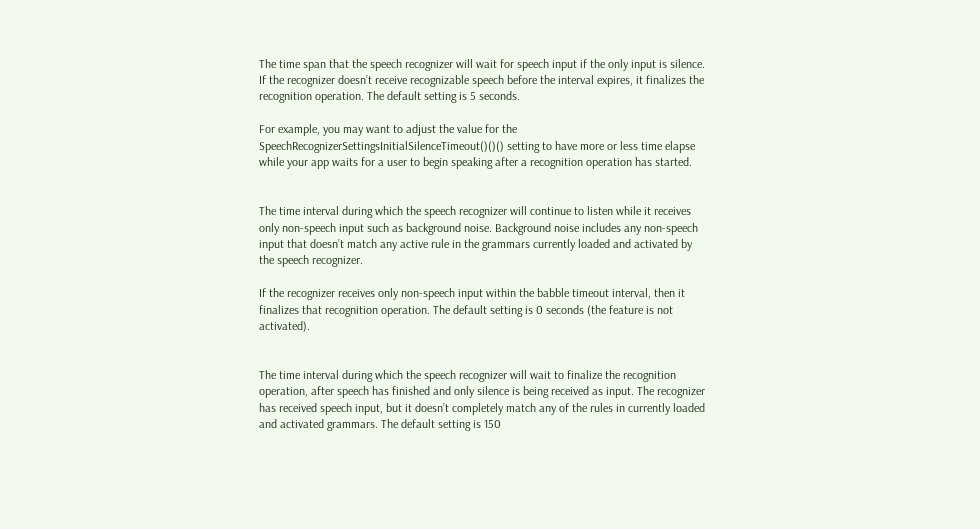The time span that the speech recognizer will wait for speech input if the only input is silence. If the recognizer doesn’t receive recognizable speech before the interval expires, it finalizes the recognition operation. The default setting is 5 seconds.

For example, you may want to adjust the value for the SpeechRecognizerSettingsInitialSilenceTimeout()()() setting to have more or less time elapse while your app waits for a user to begin speaking after a recognition operation has started.


The time interval during which the speech recognizer will continue to listen while it receives only non-speech input such as background noise. Background noise includes any non-speech input that doesn’t match any active rule in the grammars currently loaded and activated by the speech recognizer.

If the recognizer receives only non-speech input within the babble timeout interval, then it finalizes that recognition operation. The default setting is 0 seconds (the feature is not activated).


The time interval during which the speech recognizer will wait to finalize the recognition operation, after speech has finished and only silence is being received as input. The recognizer has received speech input, but it doesn’t completely match any of the rules in currently loaded and activated grammars. The default setting is 150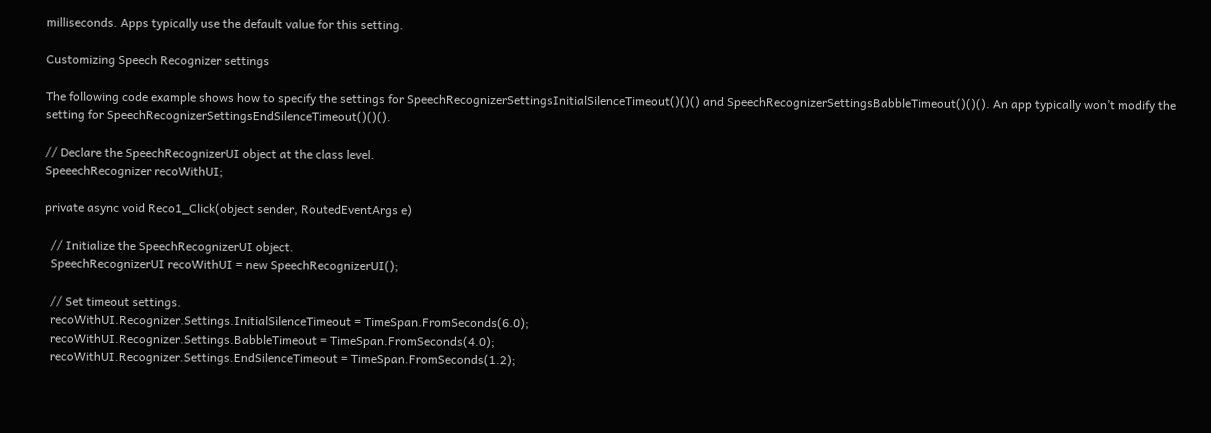milliseconds. Apps typically use the default value for this setting.

Customizing Speech Recognizer settings

The following code example shows how to specify the settings for SpeechRecognizerSettingsInitialSilenceTimeout()()() and SpeechRecognizerSettingsBabbleTimeout()()(). An app typically won’t modify the setting for SpeechRecognizerSettingsEndSilenceTimeout()()().

// Declare the SpeechRecognizerUI object at the class level.
SpeeechRecognizer recoWithUI;

private async void Reco1_Click(object sender, RoutedEventArgs e)

  // Initialize the SpeechRecognizerUI object.
  SpeechRecognizerUI recoWithUI = new SpeechRecognizerUI();

  // Set timeout settings.
  recoWithUI.Recognizer.Settings.InitialSilenceTimeout = TimeSpan.FromSeconds(6.0);
  recoWithUI.Recognizer.Settings.BabbleTimeout = TimeSpan.FromSeconds(4.0);
  recoWithUI.Recognizer.Settings.EndSilenceTimeout = TimeSpan.FromSeconds(1.2);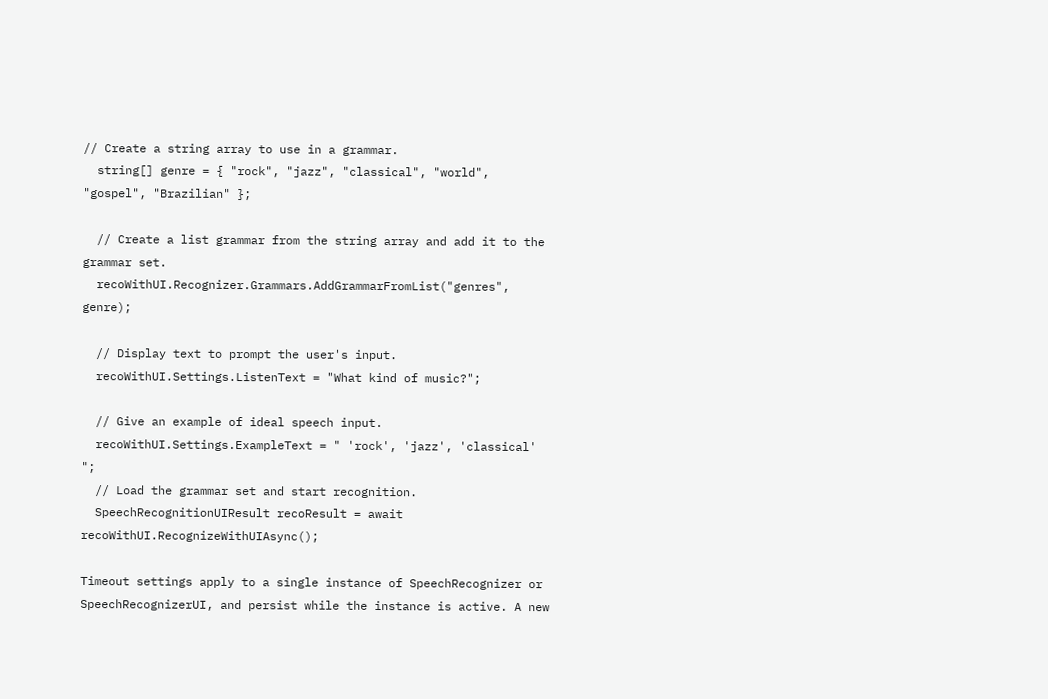// Create a string array to use in a grammar.
  string[] genre = { "rock", "jazz", "classical", "world", "gospel", "Brazilian" };

  // Create a list grammar from the string array and add it to the grammar set.
  recoWithUI.Recognizer.Grammars.AddGrammarFromList("genres", genre);

  // Display text to prompt the user's input.
  recoWithUI.Settings.ListenText = "What kind of music?";

  // Give an example of ideal speech input.
  recoWithUI.Settings.ExampleText = " 'rock', 'jazz', 'classical' ";
  // Load the grammar set and start recognition.
  SpeechRecognitionUIResult recoResult = await recoWithUI.RecognizeWithUIAsync();

Timeout settings apply to a single instance of SpeechRecognizer or SpeechRecognizerUI, and persist while the instance is active. A new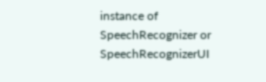instance of SpeechRecognizer or SpeechRecognizerUI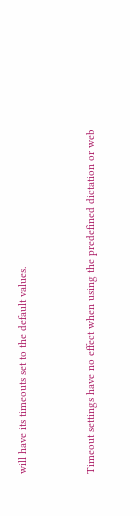will have its timeouts set to the default values.


Timeout settings have no effect when using the predefined dictation or web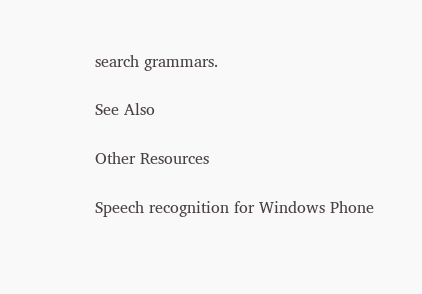search grammars.

See Also

Other Resources

Speech recognition for Windows Phone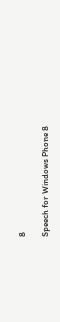8

Speech for Windows Phone 8